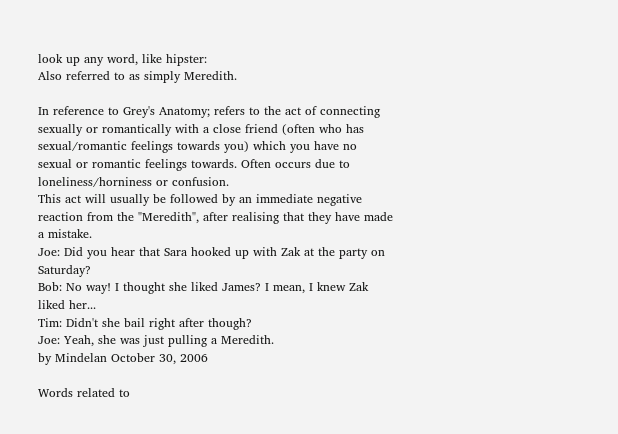look up any word, like hipster:
Also referred to as simply Meredith.

In reference to Grey's Anatomy; refers to the act of connecting sexually or romantically with a close friend (often who has sexual/romantic feelings towards you) which you have no sexual or romantic feelings towards. Often occurs due to loneliness/horniness or confusion.
This act will usually be followed by an immediate negative reaction from the "Meredith", after realising that they have made a mistake.
Joe: Did you hear that Sara hooked up with Zak at the party on Saturday?
Bob: No way! I thought she liked James? I mean, I knew Zak liked her...
Tim: Didn't she bail right after though?
Joe: Yeah, she was just pulling a Meredith.
by Mindelan October 30, 2006

Words related to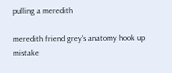pulling a meredith

meredith friend grey's anatomy hook up mistake